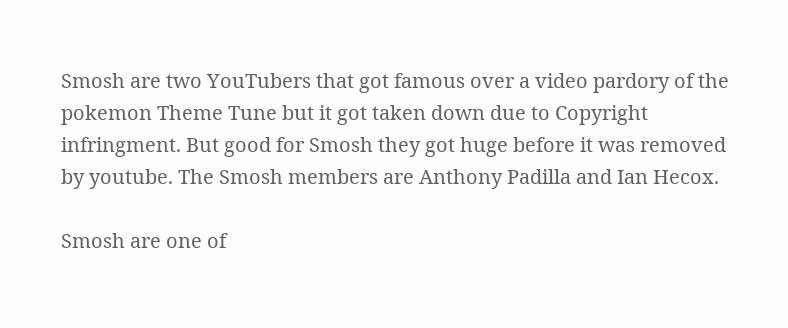Smosh are two YouTubers that got famous over a video pardory of the pokemon Theme Tune but it got taken down due to Copyright infringment. But good for Smosh they got huge before it was removed by youtube. The Smosh members are Anthony Padilla and Ian Hecox.

Smosh are one of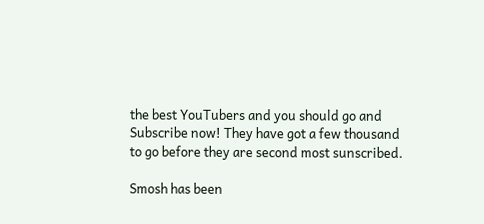the best YouTubers and you should go and Subscribe now! They have got a few thousand to go before they are second most sunscribed.

Smosh has been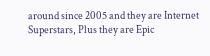around since 2005 and they are Internet Superstars, Plus they are Epic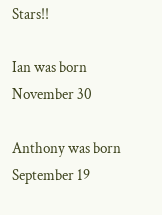Stars!!

Ian was born November 30

Anthony was born September 19